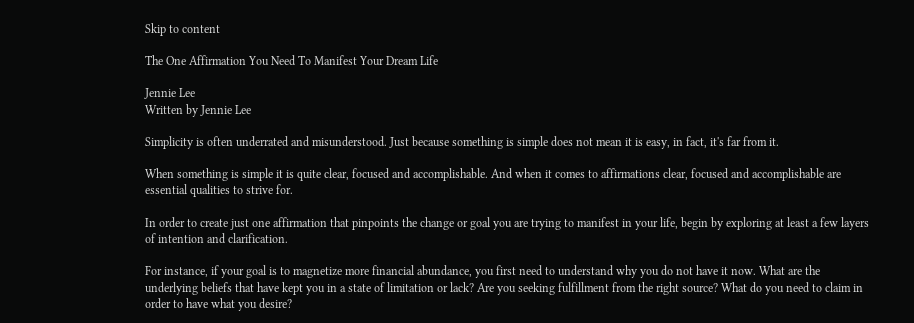Skip to content

The One Affirmation You Need To Manifest Your Dream Life

Jennie Lee
Written by Jennie Lee

Simplicity is often underrated and misunderstood. Just because something is simple does not mean it is easy, in fact, it's far from it.

When something is simple it is quite clear, focused and accomplishable. And when it comes to affirmations clear, focused and accomplishable are essential qualities to strive for.

In order to create just one affirmation that pinpoints the change or goal you are trying to manifest in your life, begin by exploring at least a few layers of intention and clarification.

For instance, if your goal is to magnetize more financial abundance, you first need to understand why you do not have it now. What are the underlying beliefs that have kept you in a state of limitation or lack? Are you seeking fulfillment from the right source? What do you need to claim in order to have what you desire?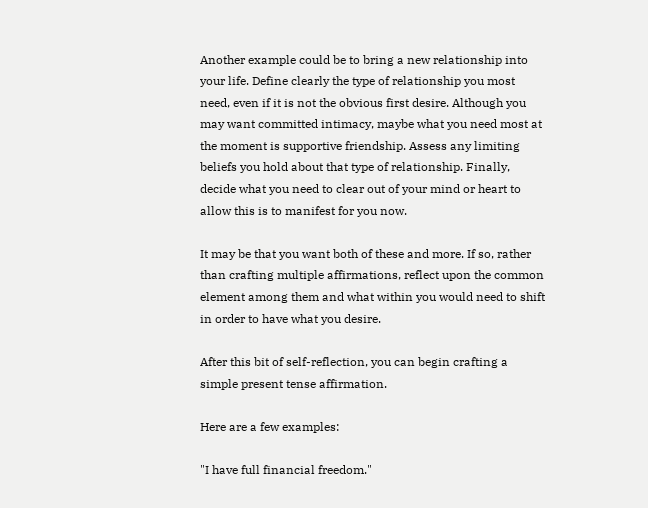Another example could be to bring a new relationship into your life. Define clearly the type of relationship you most need, even if it is not the obvious first desire. Although you may want committed intimacy, maybe what you need most at the moment is supportive friendship. Assess any limiting beliefs you hold about that type of relationship. Finally, decide what you need to clear out of your mind or heart to allow this is to manifest for you now.

It may be that you want both of these and more. If so, rather than crafting multiple affirmations, reflect upon the common element among them and what within you would need to shift in order to have what you desire.

After this bit of self-reflection, you can begin crafting a simple present tense affirmation.

Here are a few examples:

"I have full financial freedom."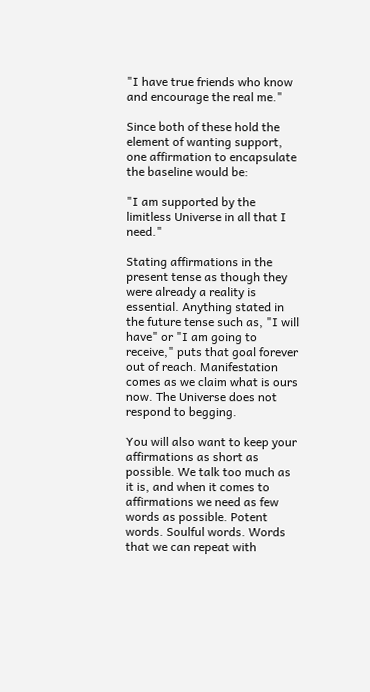"I have true friends who know and encourage the real me."

Since both of these hold the element of wanting support, one affirmation to encapsulate the baseline would be:

"I am supported by the limitless Universe in all that I need."

Stating affirmations in the present tense as though they were already a reality is essential. Anything stated in the future tense such as, "I will have" or "I am going to receive," puts that goal forever out of reach. Manifestation comes as we claim what is ours now. The Universe does not respond to begging.

You will also want to keep your affirmations as short as possible. We talk too much as it is, and when it comes to affirmations we need as few words as possible. Potent words. Soulful words. Words that we can repeat with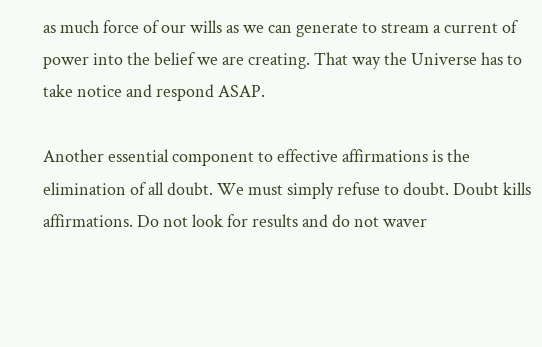as much force of our wills as we can generate to stream a current of power into the belief we are creating. That way the Universe has to take notice and respond ASAP.

Another essential component to effective affirmations is the elimination of all doubt. We must simply refuse to doubt. Doubt kills affirmations. Do not look for results and do not waver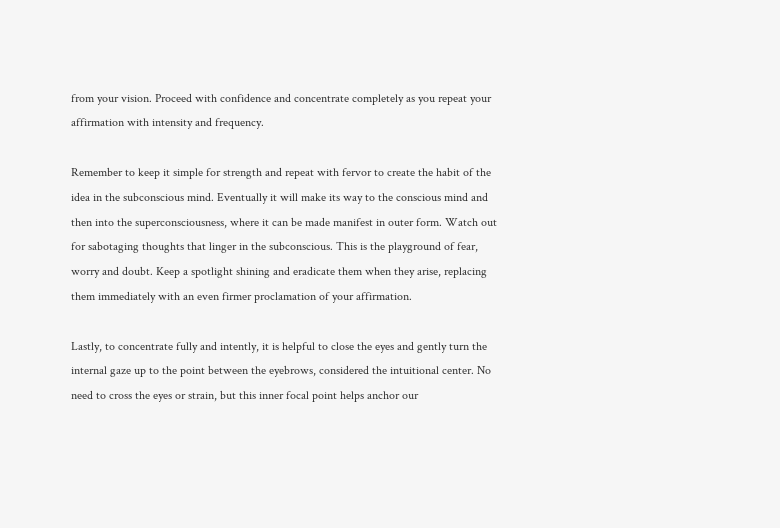from your vision. Proceed with confidence and concentrate completely as you repeat your affirmation with intensity and frequency.

Remember to keep it simple for strength and repeat with fervor to create the habit of the idea in the subconscious mind. Eventually it will make its way to the conscious mind and then into the superconsciousness, where it can be made manifest in outer form. Watch out for sabotaging thoughts that linger in the subconscious. This is the playground of fear, worry and doubt. Keep a spotlight shining and eradicate them when they arise, replacing them immediately with an even firmer proclamation of your affirmation.

Lastly, to concentrate fully and intently, it is helpful to close the eyes and gently turn the internal gaze up to the point between the eyebrows, considered the intuitional center. No need to cross the eyes or strain, but this inner focal point helps anchor our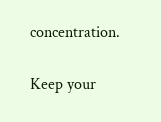concentration.

Keep your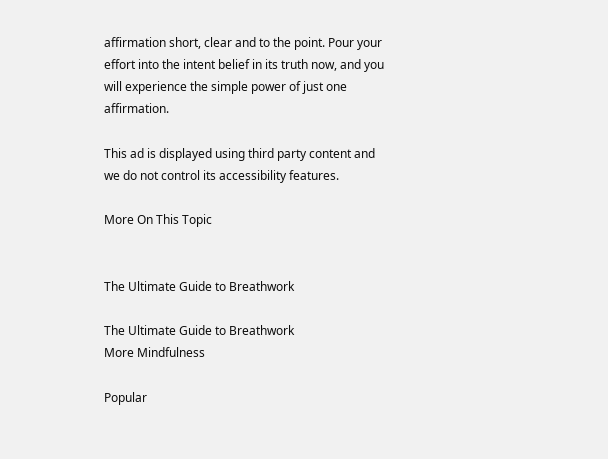affirmation short, clear and to the point. Pour your effort into the intent belief in its truth now, and you will experience the simple power of just one affirmation.

This ad is displayed using third party content and we do not control its accessibility features.

More On This Topic


The Ultimate Guide to Breathwork

The Ultimate Guide to Breathwork
More Mindfulness

Popular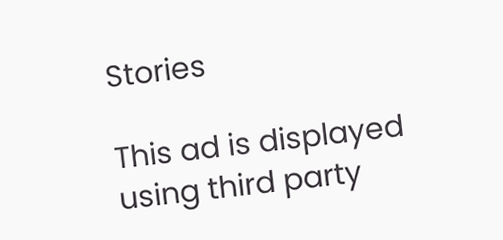Stories

This ad is displayed using third party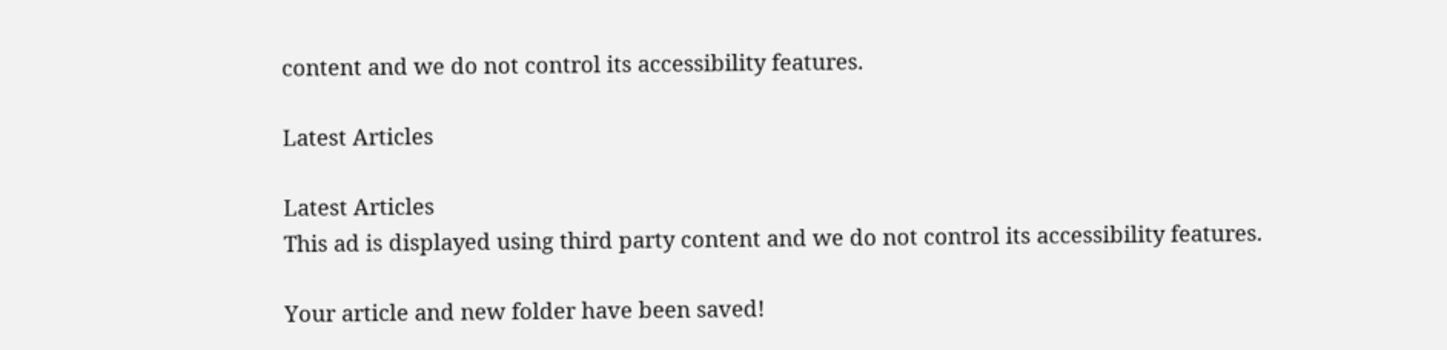content and we do not control its accessibility features.

Latest Articles

Latest Articles
This ad is displayed using third party content and we do not control its accessibility features.

Your article and new folder have been saved!